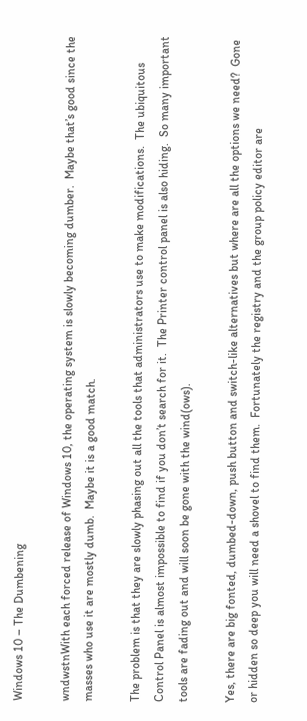Windows 10 – The Dumbening

wndwstnWith each forced release of Windows 10, the operating system is slowly becoming dumber.  Maybe that’s good since the masses who use it are mostly dumb.  Maybe it is a good match.

The problem is that they are slowly phasing out all the tools that administrators use to make modifications.  The ubiquitous Control Panel is almost impossible to find if you don’t search for it.  The Printer control panel is also hiding.  So many important tools are fading out and will soon be gone with the wind(ows).

Yes, there are big fonted, dumbed-down, push button and switch-like alternatives but where are all the options we need?  Gone or hidden so deep you will need a shovel to find them.  Fortunately the registry and the group policy editor are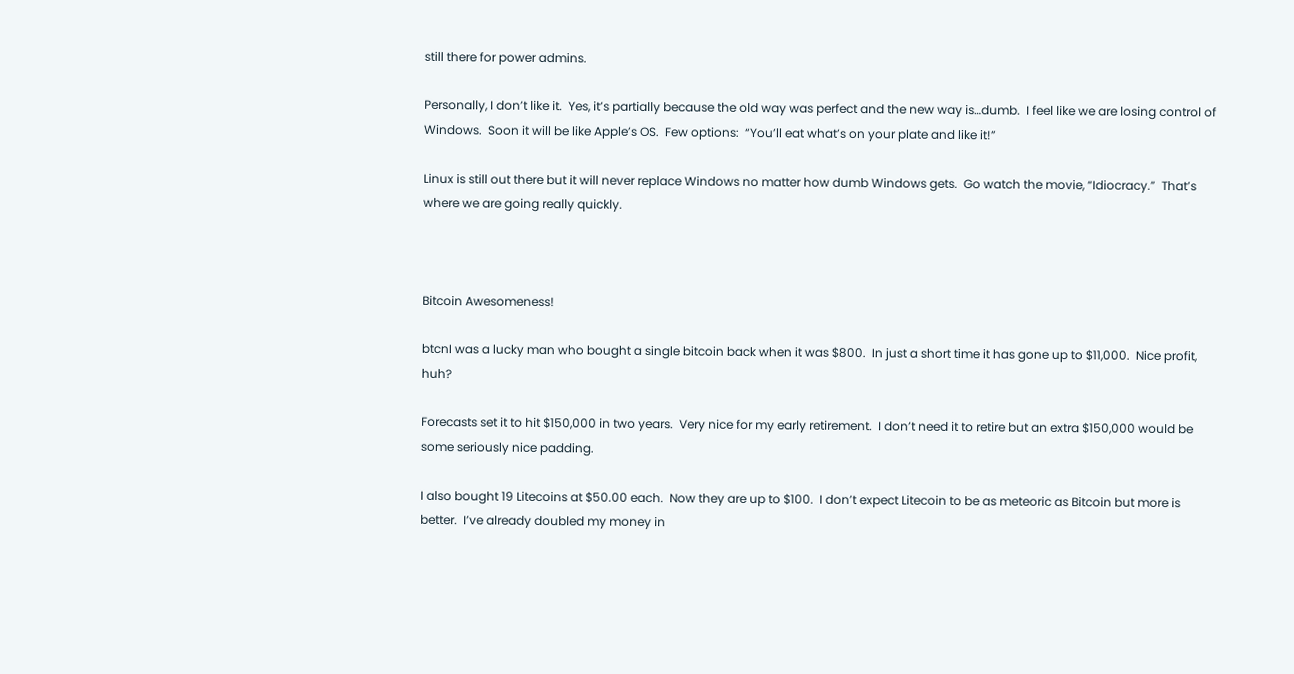still there for power admins.

Personally, I don’t like it.  Yes, it’s partially because the old way was perfect and the new way is…dumb.  I feel like we are losing control of Windows.  Soon it will be like Apple’s OS.  Few options:  “You’ll eat what’s on your plate and like it!”

Linux is still out there but it will never replace Windows no matter how dumb Windows gets.  Go watch the movie, “Idiocracy.”  That’s where we are going really quickly.



Bitcoin Awesomeness!

btcnI was a lucky man who bought a single bitcoin back when it was $800.  In just a short time it has gone up to $11,000.  Nice profit, huh?

Forecasts set it to hit $150,000 in two years.  Very nice for my early retirement.  I don’t need it to retire but an extra $150,000 would be some seriously nice padding.

I also bought 19 Litecoins at $50.00 each.  Now they are up to $100.  I don’t expect Litecoin to be as meteoric as Bitcoin but more is better.  I’ve already doubled my money in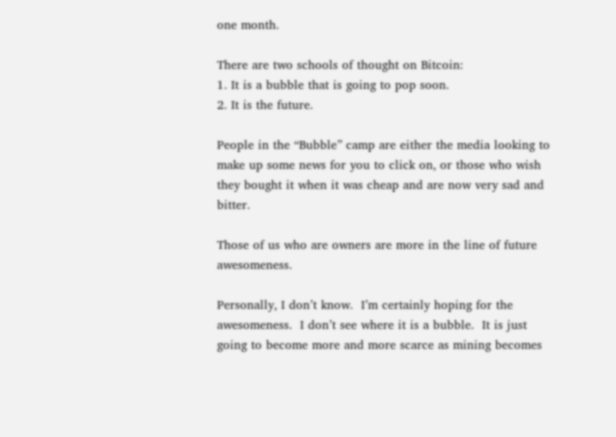one month.

There are two schools of thought on Bitcoin:
1. It is a bubble that is going to pop soon.
2. It is the future.

People in the “Bubble” camp are either the media looking to make up some news for you to click on, or those who wish they bought it when it was cheap and are now very sad and bitter.

Those of us who are owners are more in the line of future awesomeness.

Personally, I don’t know.  I’m certainly hoping for the awesomeness.  I don’t see where it is a bubble.  It is just going to become more and more scarce as mining becomes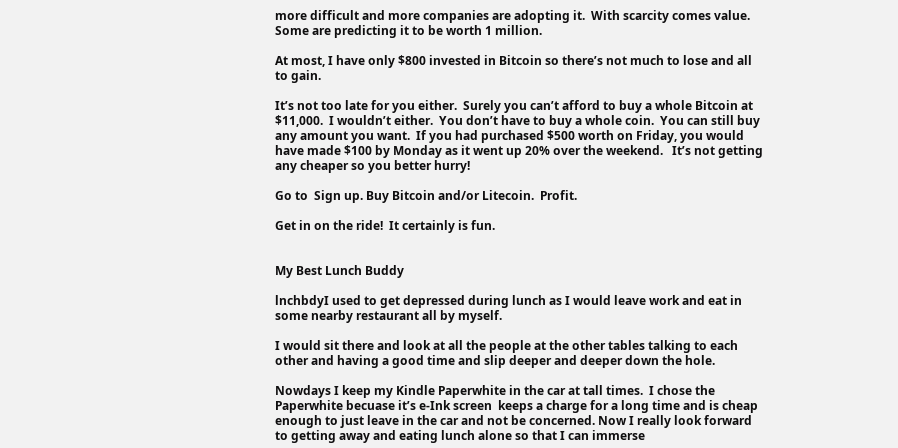more difficult and more companies are adopting it.  With scarcity comes value.  Some are predicting it to be worth 1 million.

At most, I have only $800 invested in Bitcoin so there’s not much to lose and all to gain.

It’s not too late for you either.  Surely you can’t afford to buy a whole Bitcoin at $11,000.  I wouldn’t either.  You don’t have to buy a whole coin.  You can still buy any amount you want.  If you had purchased $500 worth on Friday, you would have made $100 by Monday as it went up 20% over the weekend.   It’s not getting any cheaper so you better hurry!

Go to  Sign up. Buy Bitcoin and/or Litecoin.  Profit.

Get in on the ride!  It certainly is fun.


My Best Lunch Buddy

lnchbdyI used to get depressed during lunch as I would leave work and eat in some nearby restaurant all by myself.

I would sit there and look at all the people at the other tables talking to each other and having a good time and slip deeper and deeper down the hole.

Nowdays I keep my Kindle Paperwhite in the car at tall times.  I chose the Paperwhite becuase it’s e-Ink screen  keeps a charge for a long time and is cheap enough to just leave in the car and not be concerned. Now I really look forward to getting away and eating lunch alone so that I can immerse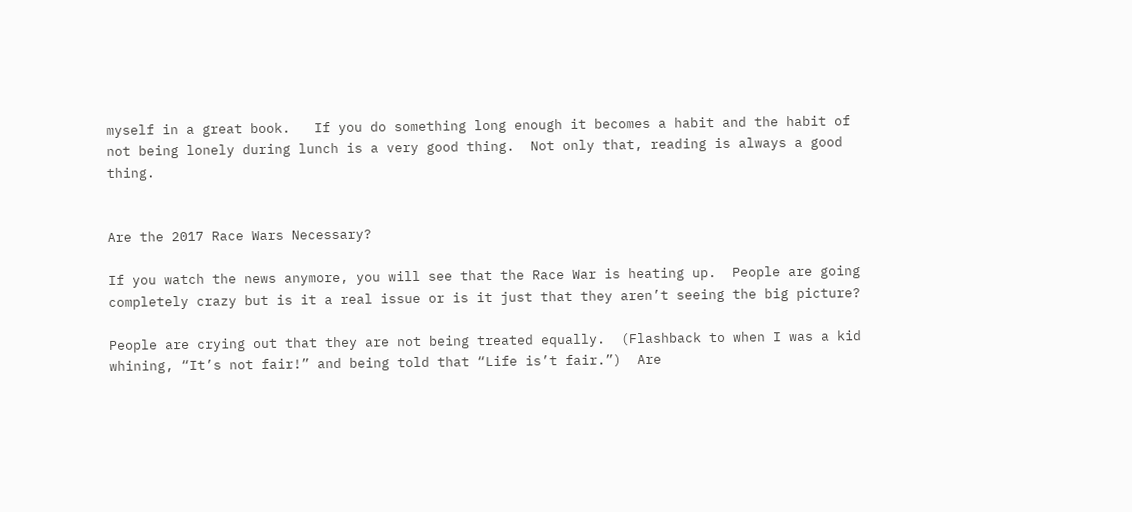myself in a great book.   If you do something long enough it becomes a habit and the habit of not being lonely during lunch is a very good thing.  Not only that, reading is always a good thing.


Are the 2017 Race Wars Necessary?

If you watch the news anymore, you will see that the Race War is heating up.  People are going completely crazy but is it a real issue or is it just that they aren’t seeing the big picture?

People are crying out that they are not being treated equally.  (Flashback to when I was a kid whining, “It’s not fair!” and being told that “Life is’t fair.”)  Are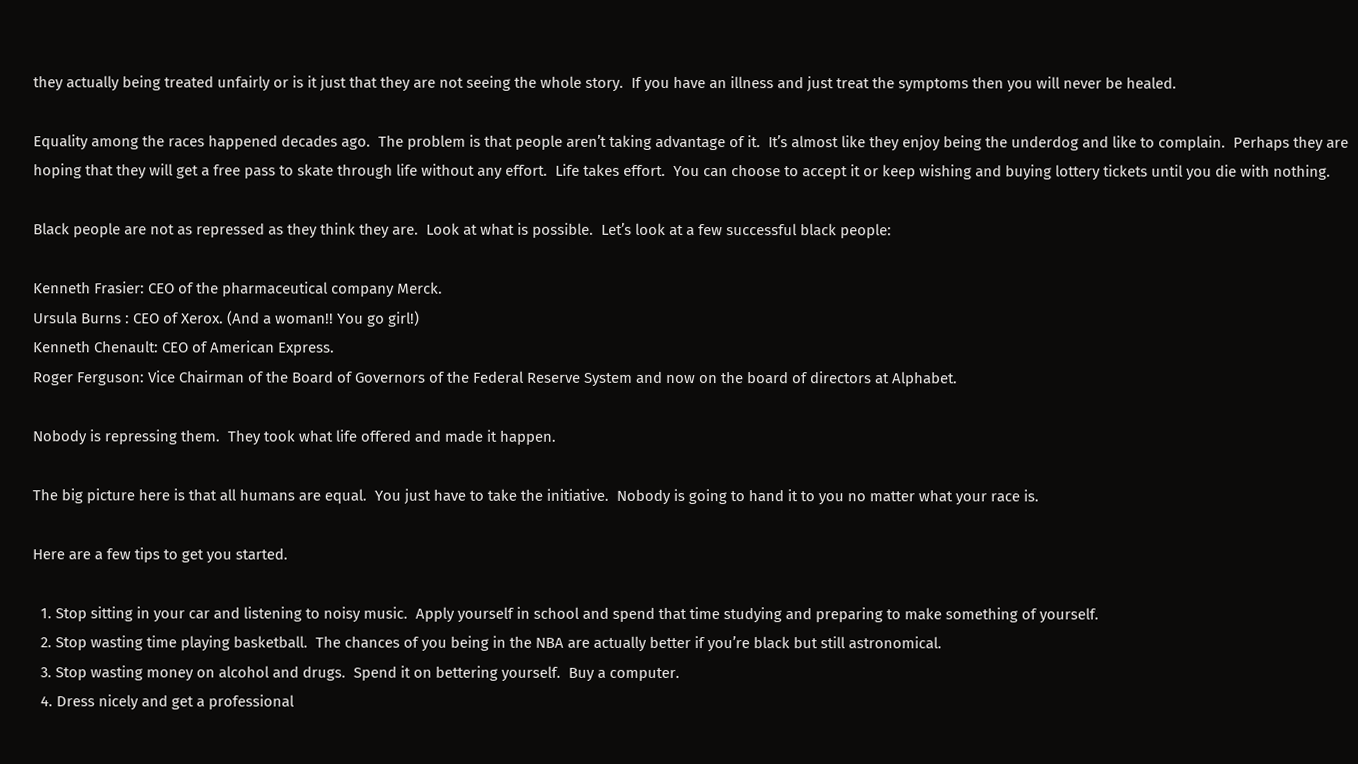they actually being treated unfairly or is it just that they are not seeing the whole story.  If you have an illness and just treat the symptoms then you will never be healed.

Equality among the races happened decades ago.  The problem is that people aren’t taking advantage of it.  It’s almost like they enjoy being the underdog and like to complain.  Perhaps they are hoping that they will get a free pass to skate through life without any effort.  Life takes effort.  You can choose to accept it or keep wishing and buying lottery tickets until you die with nothing.

Black people are not as repressed as they think they are.  Look at what is possible.  Let’s look at a few successful black people:

Kenneth Frasier: CEO of the pharmaceutical company Merck.
Ursula Burns : CEO of Xerox. (And a woman!! You go girl!)
Kenneth Chenault: CEO of American Express.
Roger Ferguson: Vice Chairman of the Board of Governors of the Federal Reserve System and now on the board of directors at Alphabet.

Nobody is repressing them.  They took what life offered and made it happen.

The big picture here is that all humans are equal.  You just have to take the initiative.  Nobody is going to hand it to you no matter what your race is.

Here are a few tips to get you started.

  1. Stop sitting in your car and listening to noisy music.  Apply yourself in school and spend that time studying and preparing to make something of yourself.
  2. Stop wasting time playing basketball.  The chances of you being in the NBA are actually better if you’re black but still astronomical.
  3. Stop wasting money on alcohol and drugs.  Spend it on bettering yourself.  Buy a computer.
  4. Dress nicely and get a professional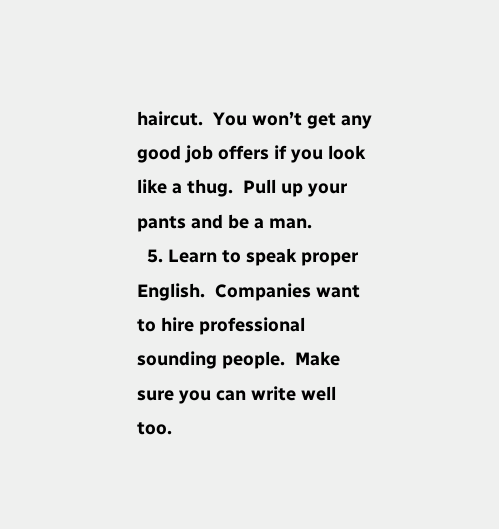haircut.  You won’t get any good job offers if you look like a thug.  Pull up your pants and be a man.
  5. Learn to speak proper English.  Companies want to hire professional sounding people.  Make sure you can write well too.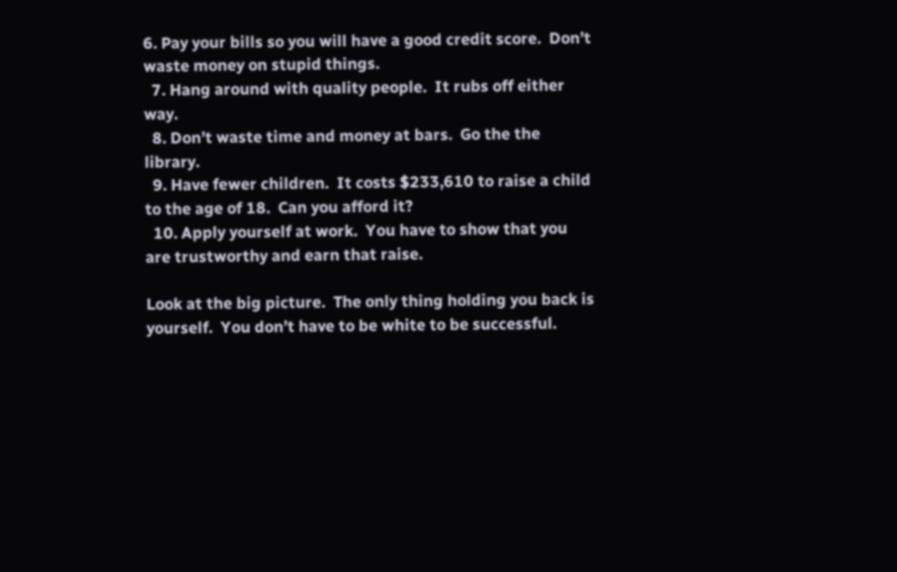6. Pay your bills so you will have a good credit score.  Don’t waste money on stupid things.
  7. Hang around with quality people.  It rubs off either way.
  8. Don’t waste time and money at bars.  Go the the library.
  9. Have fewer children.  It costs $233,610 to raise a child to the age of 18.  Can you afford it?
  10. Apply yourself at work.  You have to show that you are trustworthy and earn that raise.

Look at the big picture.  The only thing holding you back is yourself.  You don’t have to be white to be successful.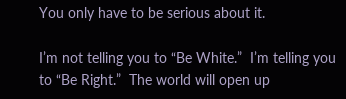You only have to be serious about it.

I’m not telling you to “Be White.”  I’m telling you to “Be Right.”  The world will open up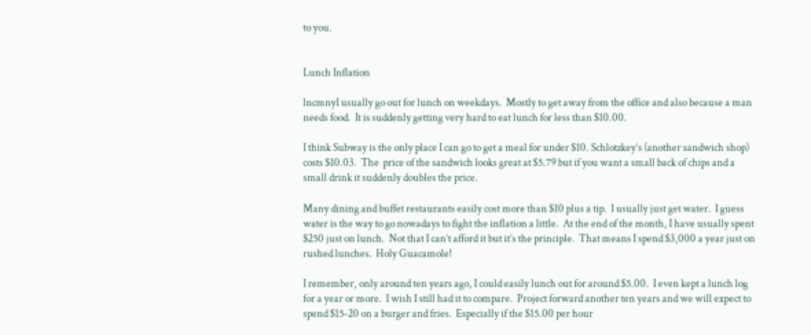to you.


Lunch Inflation

lncmnyI usually go out for lunch on weekdays.  Mostly to get away from the office and also because a man needs food.  It is suddenly getting very hard to eat lunch for less than $10.00.

I think Subway is the only place I can go to get a meal for under $10. Schlotzkey’s (another sandwich shop) costs $10.03.  The  price of the sandwich looks great at $5.79 but if you want a small back of chips and a small drink it suddenly doubles the price.

Many dining and buffet restaurants easily cost more than $10 plus a tip.  I usually just get water.  I guess water is the way to go nowadays to fight the inflation a little.  At the end of the month, I have usually spent $250 just on lunch.  Not that I can’t afford it but it’s the principle.  That means I spend $3,000 a year just on rushed lunches.  Holy Guacamole!

I remember, only around ten years ago, I could easily lunch out for around $5.00.  I even kept a lunch log for a year or more.  I wish I still had it to compare.  Project forward another ten years and we will expect to spend $15-20 on a burger and fries.  Especially if the $15.00 per hour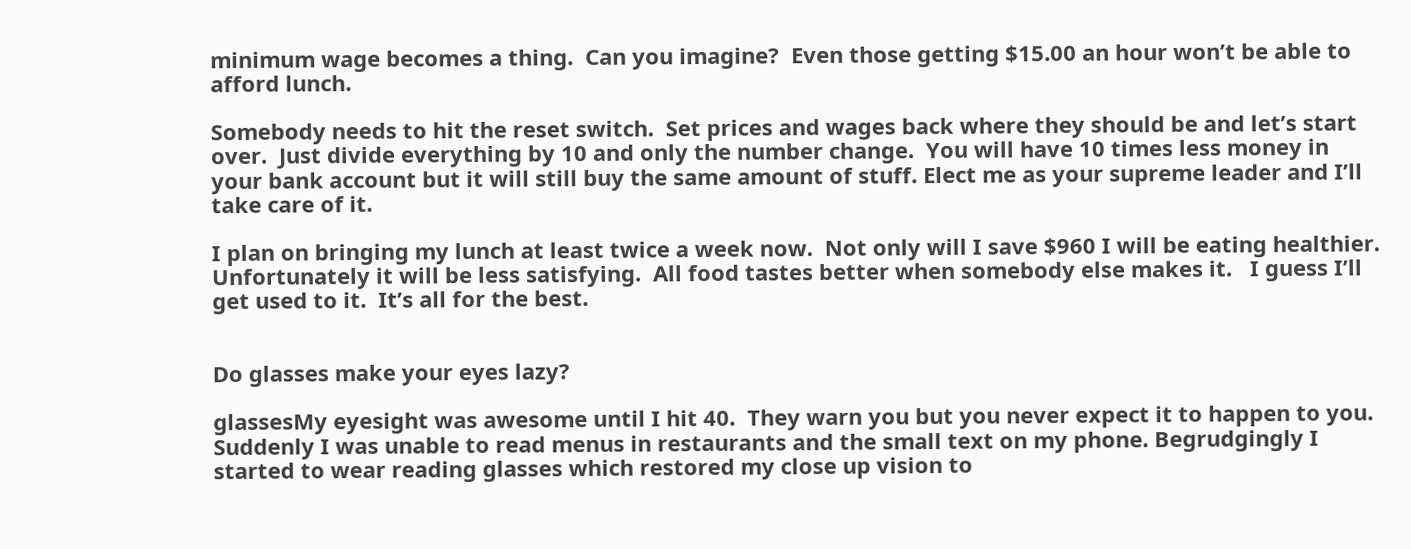minimum wage becomes a thing.  Can you imagine?  Even those getting $15.00 an hour won’t be able to afford lunch.

Somebody needs to hit the reset switch.  Set prices and wages back where they should be and let’s start over.  Just divide everything by 10 and only the number change.  You will have 10 times less money in your bank account but it will still buy the same amount of stuff. Elect me as your supreme leader and I’ll take care of it.

I plan on bringing my lunch at least twice a week now.  Not only will I save $960 I will be eating healthier.  Unfortunately it will be less satisfying.  All food tastes better when somebody else makes it.   I guess I’ll get used to it.  It’s all for the best.


Do glasses make your eyes lazy?

glassesMy eyesight was awesome until I hit 40.  They warn you but you never expect it to happen to you.  Suddenly I was unable to read menus in restaurants and the small text on my phone. Begrudgingly I started to wear reading glasses which restored my close up vision to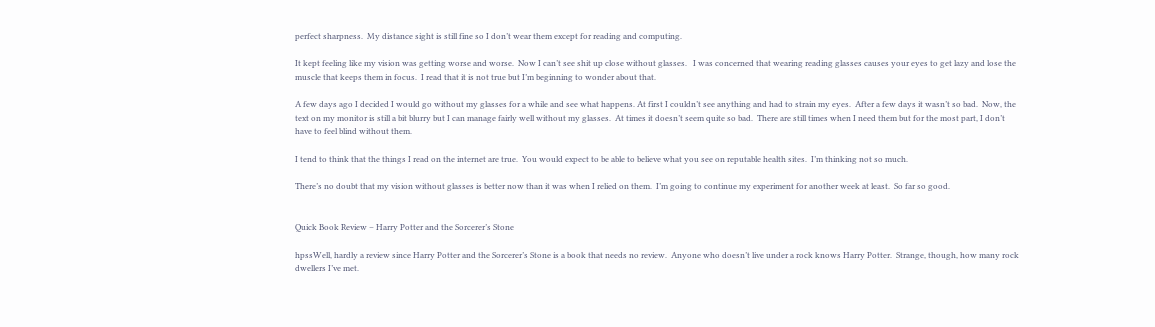perfect sharpness.  My distance sight is still fine so I don’t wear them except for reading and computing.

It kept feeling like my vision was getting worse and worse.  Now I can’t see shit up close without glasses.   I was concerned that wearing reading glasses causes your eyes to get lazy and lose the muscle that keeps them in focus.  I read that it is not true but I’m beginning to wonder about that.

A few days ago I decided I would go without my glasses for a while and see what happens. At first I couldn’t see anything and had to strain my eyes.  After a few days it wasn’t so bad.  Now, the text on my monitor is still a bit blurry but I can manage fairly well without my glasses.  At times it doesn’t seem quite so bad.  There are still times when I need them but for the most part, I don’t have to feel blind without them.

I tend to think that the things I read on the internet are true.  You would expect to be able to believe what you see on reputable health sites.  I’m thinking not so much.

There’s no doubt that my vision without glasses is better now than it was when I relied on them.  I’m going to continue my experiment for another week at least.  So far so good.


Quick Book Review – Harry Potter and the Sorcerer’s Stone

hpssWell, hardly a review since Harry Potter and the Sorcerer’s Stone is a book that needs no review.  Anyone who doesn’t live under a rock knows Harry Potter.  Strange, though, how many rock dwellers I’ve met.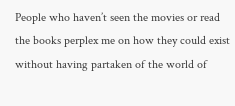People who haven’t seen the movies or read the books perplex me on how they could exist without having partaken of the world of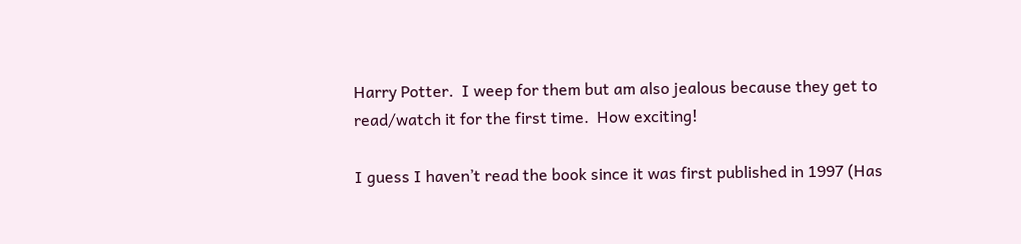Harry Potter.  I weep for them but am also jealous because they get to read/watch it for the first time.  How exciting!

I guess I haven’t read the book since it was first published in 1997 (Has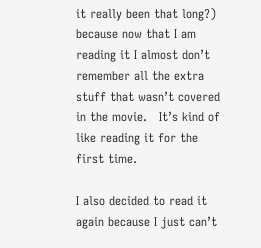it really been that long?) because now that I am reading it I almost don’t remember all the extra stuff that wasn’t covered in the movie.   It’s kind of like reading it for the first time.

I also decided to read it again because I just can’t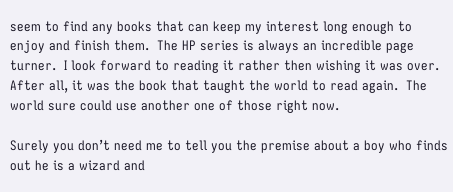seem to find any books that can keep my interest long enough to enjoy and finish them.  The HP series is always an incredible page turner.  I look forward to reading it rather then wishing it was over.  After all, it was the book that taught the world to read again.  The world sure could use another one of those right now.

Surely you don’t need me to tell you the premise about a boy who finds out he is a wizard and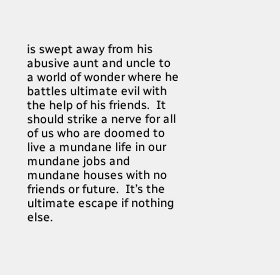is swept away from his abusive aunt and uncle to a world of wonder where he battles ultimate evil with the help of his friends.  It should strike a nerve for all of us who are doomed to live a mundane life in our mundane jobs and mundane houses with no friends or future.  It’s the ultimate escape if nothing else.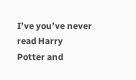I’ve you’ve never read Harry Potter and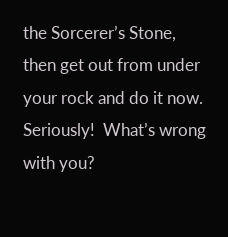the Sorcerer’s Stone, then get out from under your rock and do it now.  Seriously!  What’s wrong with you?